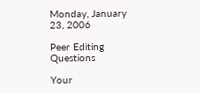Monday, January 23, 2006

Peer Editing Questions

Your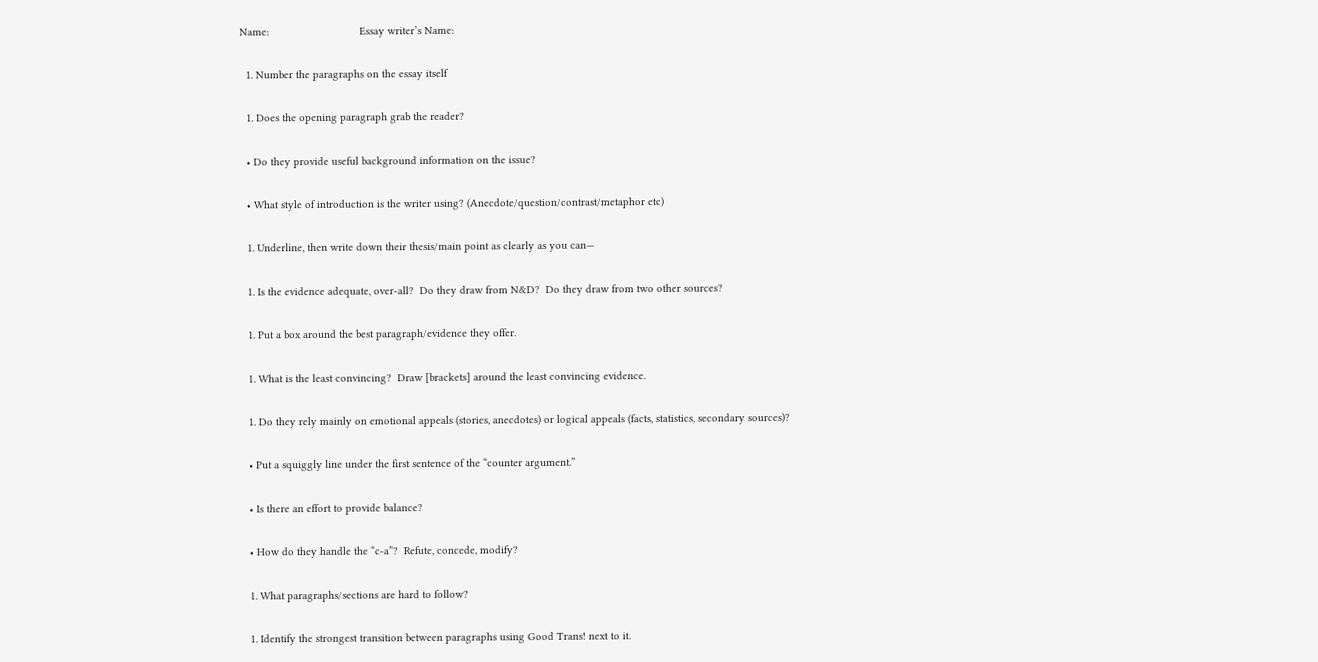Name:                              Essay writer’s Name:

  1. Number the paragraphs on the essay itself

  1. Does the opening paragraph grab the reader?

  • Do they provide useful background information on the issue?

  • What style of introduction is the writer using? (Anecdote/question/contrast/metaphor etc)

  1. Underline, then write down their thesis/main point as clearly as you can—

  1. Is the evidence adequate, over-all?  Do they draw from N&D?  Do they draw from two other sources?

  1. Put a box around the best paragraph/evidence they offer.

  1. What is the least convincing?  Draw [brackets] around the least convincing evidence.

  1. Do they rely mainly on emotional appeals (stories, anecdotes) or logical appeals (facts, statistics, secondary sources)?

  • Put a squiggly line under the first sentence of the “counter argument.”

  • Is there an effort to provide balance?

  • How do they handle the “c-a”?  Refute, concede, modify?

  1. What paragraphs/sections are hard to follow?

  1. Identify the strongest transition between paragraphs using Good Trans! next to it.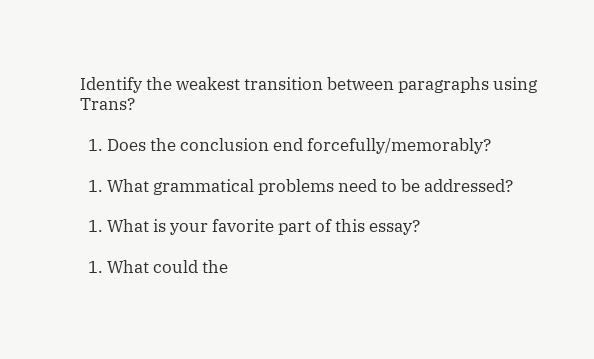Identify the weakest transition between paragraphs using Trans?

  1. Does the conclusion end forcefully/memorably?

  1. What grammatical problems need to be addressed?

  1. What is your favorite part of this essay?

  1. What could the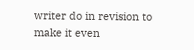writer do in revision to make it even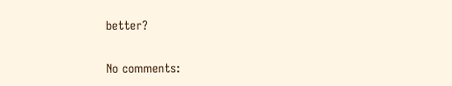better?

No comments: